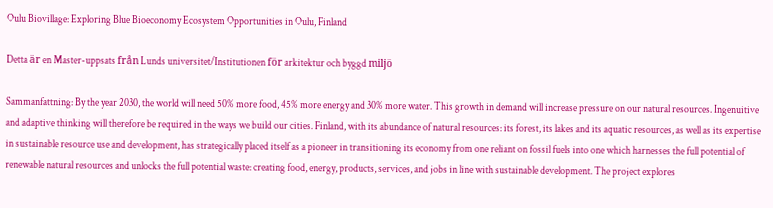Oulu Biovillage: Exploring Blue Bioeconomy Ecosystem Opportunities in Oulu, Finland

Detta är en Master-uppsats från Lunds universitet/Institutionen för arkitektur och byggd miljö

Sammanfattning: By the year 2030, the world will need 50% more food, 45% more energy and 30% more water. This growth in demand will increase pressure on our natural resources. Ingenuitive and adaptive thinking will therefore be required in the ways we build our cities. Finland, with its abundance of natural resources: its forest, its lakes and its aquatic resources, as well as its expertise in sustainable resource use and development, has strategically placed itself as a pioneer in transitioning its economy from one reliant on fossil fuels into one which harnesses the full potential of renewable natural resources and unlocks the full potential waste: creating food, energy, products, services, and jobs in line with sustainable development. The project explores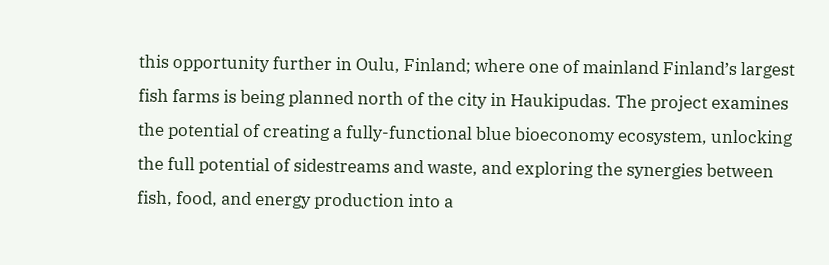this opportunity further in Oulu, Finland; where one of mainland Finland’s largest fish farms is being planned north of the city in Haukipudas. The project examines the potential of creating a fully-functional blue bioeconomy ecosystem, unlocking the full potential of sidestreams and waste, and exploring the synergies between fish, food, and energy production into a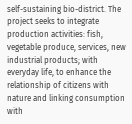self-sustaining bio-district. The project seeks to integrate production activities: fish, vegetable produce, services, new industrial products; with everyday life, to enhance the relationship of citizens with nature and linking consumption with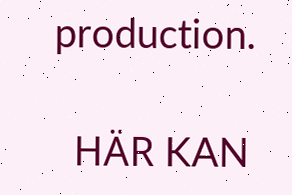production.

  HÄR KAN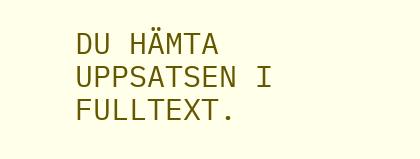DU HÄMTA UPPSATSEN I FULLTEXT.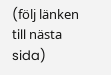(följ länken till nästa sida)